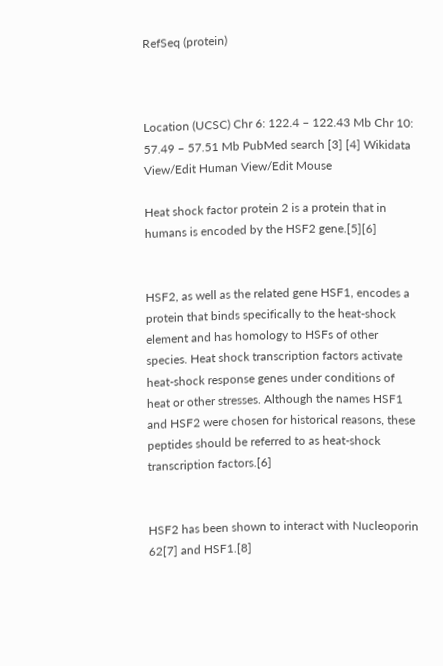RefSeq (protein)



Location (UCSC) Chr 6: 122.4 – 122.43 Mb Chr 10: 57.49 – 57.51 Mb PubMed search [3] [4] Wikidata
View/Edit Human View/Edit Mouse

Heat shock factor protein 2 is a protein that in humans is encoded by the HSF2 gene.[5][6]


HSF2, as well as the related gene HSF1, encodes a protein that binds specifically to the heat-shock element and has homology to HSFs of other species. Heat shock transcription factors activate heat-shock response genes under conditions of heat or other stresses. Although the names HSF1 and HSF2 were chosen for historical reasons, these peptides should be referred to as heat-shock transcription factors.[6]


HSF2 has been shown to interact with Nucleoporin 62[7] and HSF1.[8]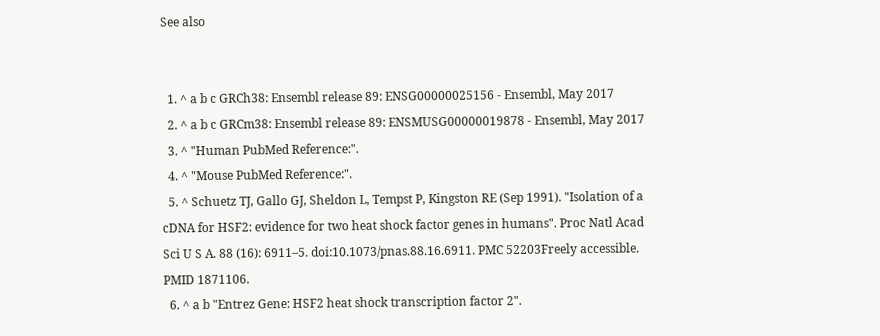See also


  1. ^ a b c GRCh38: Ensembl release 89: ENSG00000025156 - Ensembl, May 2017
  2. ^ a b c GRCm38: Ensembl release 89: ENSMUSG00000019878 - Ensembl, May 2017
  3. ^ "Human PubMed Reference:".
  4. ^ "Mouse PubMed Reference:".
  5. ^ Schuetz TJ, Gallo GJ, Sheldon L, Tempst P, Kingston RE (Sep 1991). "Isolation of a cDNA for HSF2: evidence for two heat shock factor genes in humans". Proc Natl Acad Sci U S A. 88 (16): 6911–5. doi:10.1073/pnas.88.16.6911. PMC 52203Freely accessible. PMID 1871106.
  6. ^ a b "Entrez Gene: HSF2 heat shock transcription factor 2".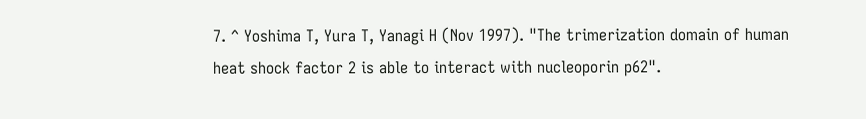7. ^ Yoshima T, Yura T, Yanagi H (Nov 1997). "The trimerization domain of human heat shock factor 2 is able to interact with nucleoporin p62".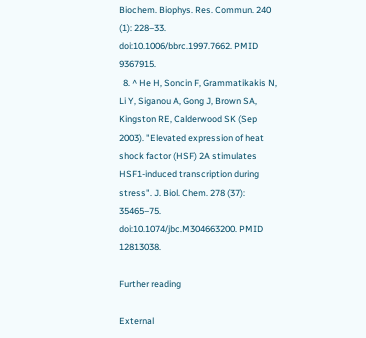Biochem. Biophys. Res. Commun. 240 (1): 228–33. doi:10.1006/bbrc.1997.7662. PMID 9367915.
  8. ^ He H, Soncin F, Grammatikakis N, Li Y, Siganou A, Gong J, Brown SA, Kingston RE, Calderwood SK (Sep 2003). "Elevated expression of heat shock factor (HSF) 2A stimulates HSF1-induced transcription during stress". J. Biol. Chem. 278 (37): 35465–75. doi:10.1074/jbc.M304663200. PMID 12813038.

Further reading

External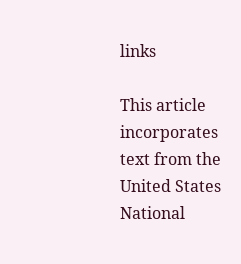links

This article incorporates text from the United States National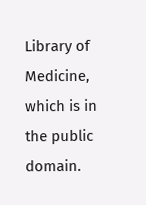Library of Medicine, which is in the public domain.